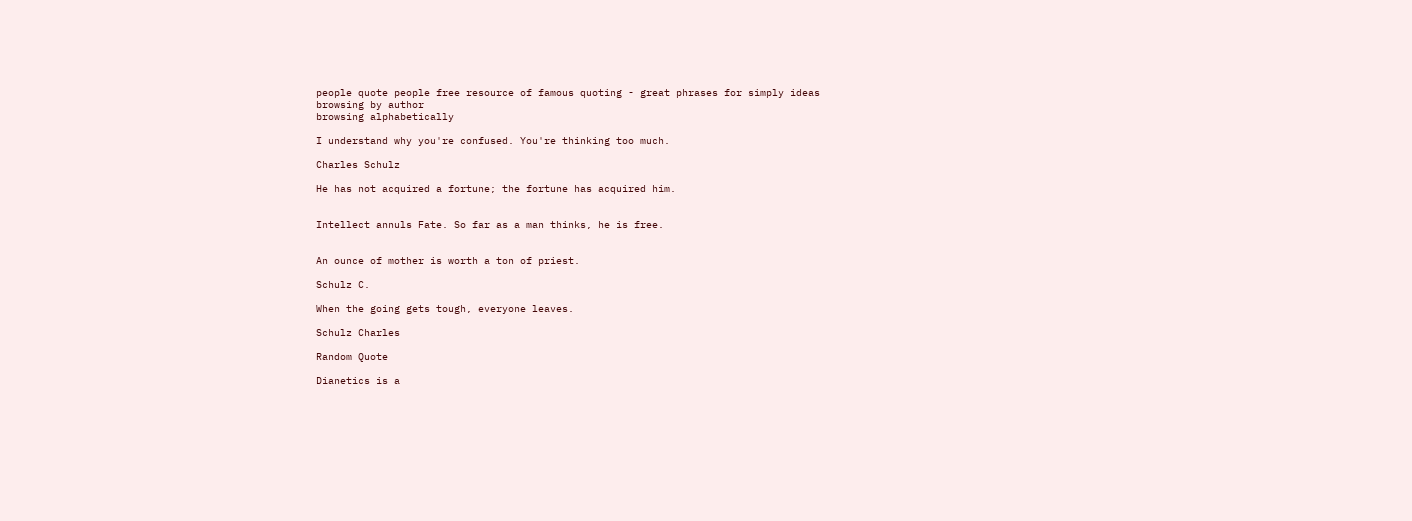people quote people free resource of famous quoting - great phrases for simply ideas
browsing by author
browsing alphabetically

I understand why you're confused. You're thinking too much.

Charles Schulz

He has not acquired a fortune; the fortune has acquired him.


Intellect annuls Fate. So far as a man thinks, he is free.


An ounce of mother is worth a ton of priest.

Schulz C.

When the going gets tough, everyone leaves.

Schulz Charles

Random Quote

Dianetics is a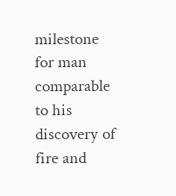milestone for man comparable to his discovery of fire and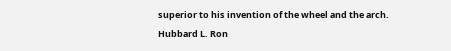superior to his invention of the wheel and the arch.
Hubbard L. Ron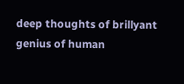deep thoughts of brillyant genius of human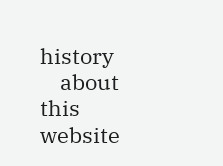history
    about this website